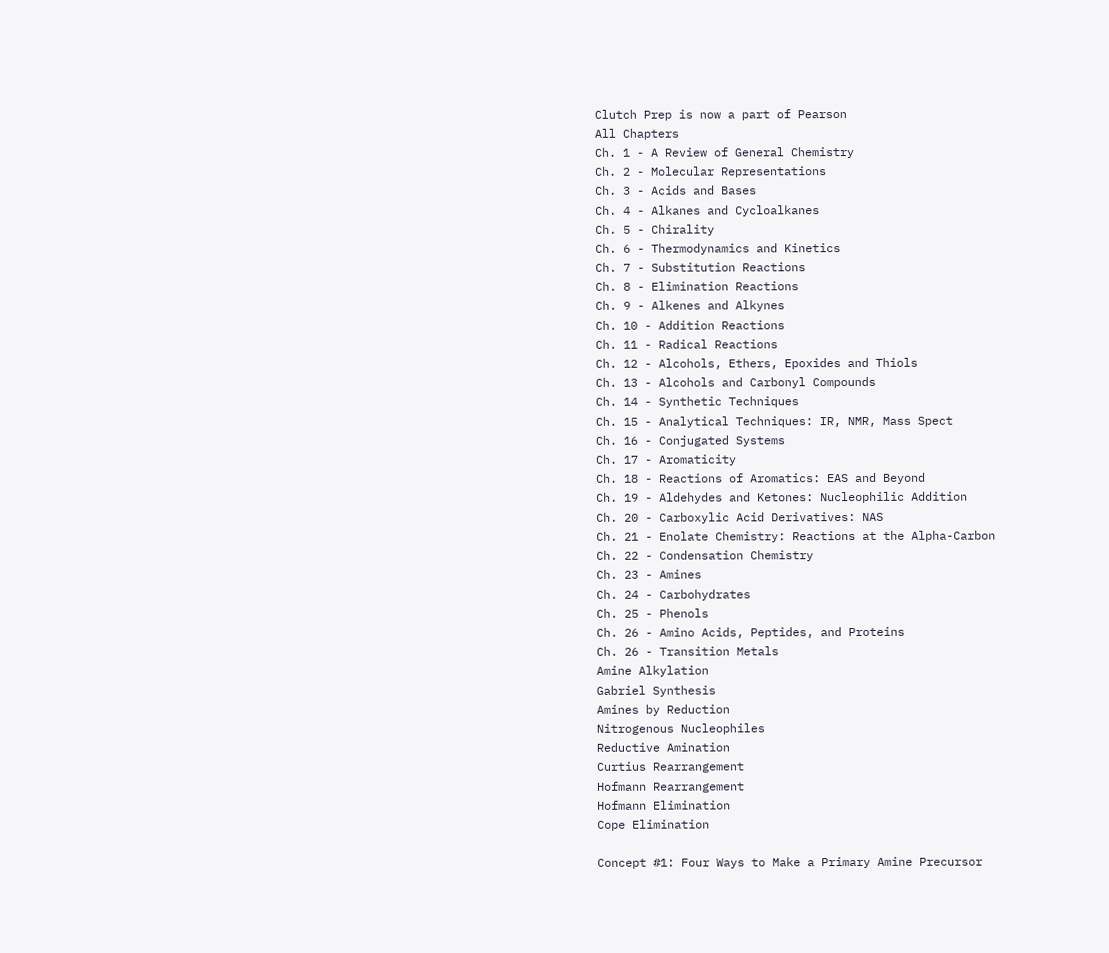Clutch Prep is now a part of Pearson
All Chapters
Ch. 1 - A Review of General Chemistry
Ch. 2 - Molecular Representations
Ch. 3 - Acids and Bases
Ch. 4 - Alkanes and Cycloalkanes
Ch. 5 - Chirality
Ch. 6 - Thermodynamics and Kinetics
Ch. 7 - Substitution Reactions
Ch. 8 - Elimination Reactions
Ch. 9 - Alkenes and Alkynes
Ch. 10 - Addition Reactions
Ch. 11 - Radical Reactions
Ch. 12 - Alcohols, Ethers, Epoxides and Thiols
Ch. 13 - Alcohols and Carbonyl Compounds
Ch. 14 - Synthetic Techniques
Ch. 15 - Analytical Techniques: IR, NMR, Mass Spect
Ch. 16 - Conjugated Systems
Ch. 17 - Aromaticity
Ch. 18 - Reactions of Aromatics: EAS and Beyond
Ch. 19 - Aldehydes and Ketones: Nucleophilic Addition
Ch. 20 - Carboxylic Acid Derivatives: NAS
Ch. 21 - Enolate Chemistry: Reactions at the Alpha-Carbon
Ch. 22 - Condensation Chemistry
Ch. 23 - Amines
Ch. 24 - Carbohydrates
Ch. 25 - Phenols
Ch. 26 - Amino Acids, Peptides, and Proteins
Ch. 26 - Transition Metals
Amine Alkylation
Gabriel Synthesis
Amines by Reduction
Nitrogenous Nucleophiles
Reductive Amination
Curtius Rearrangement
Hofmann Rearrangement
Hofmann Elimination
Cope Elimination

Concept #1: Four Ways to Make a Primary Amine Precursor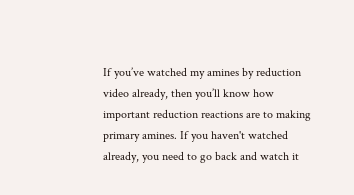If you’ve watched my amines by reduction video already, then you’ll know how important reduction reactions are to making primary amines. If you haven't watched already, you need to go back and watch it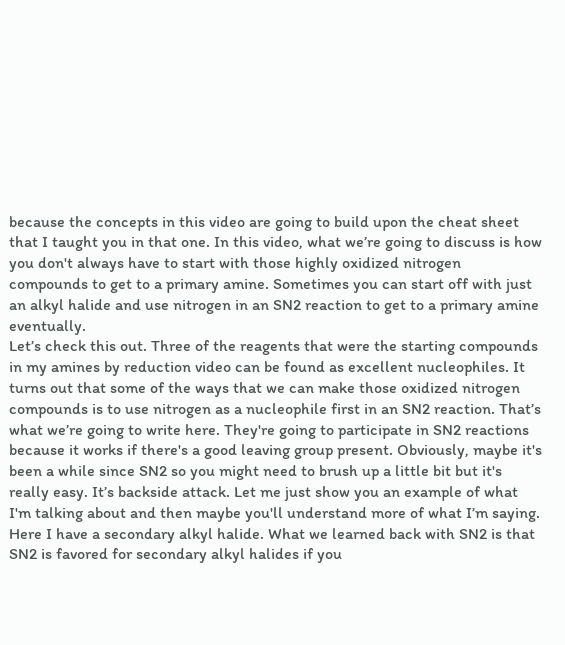because the concepts in this video are going to build upon the cheat sheet that I taught you in that one. In this video, what we’re going to discuss is how you don't always have to start with those highly oxidized nitrogen compounds to get to a primary amine. Sometimes you can start off with just an alkyl halide and use nitrogen in an SN2 reaction to get to a primary amine eventually.
Let’s check this out. Three of the reagents that were the starting compounds in my amines by reduction video can be found as excellent nucleophiles. It turns out that some of the ways that we can make those oxidized nitrogen compounds is to use nitrogen as a nucleophile first in an SN2 reaction. That’s what we’re going to write here. They're going to participate in SN2 reactions because it works if there's a good leaving group present. Obviously, maybe it's been a while since SN2 so you might need to brush up a little bit but it's really easy. It’s backside attack. Let me just show you an example of what I'm talking about and then maybe you'll understand more of what I’m saying. Here I have a secondary alkyl halide. What we learned back with SN2 is that SN2 is favored for secondary alkyl halides if you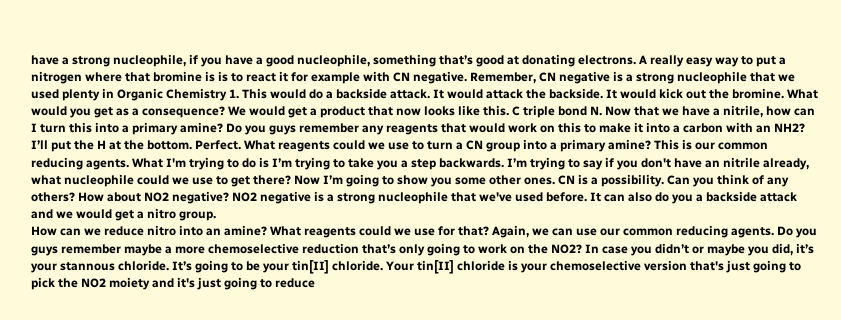have a strong nucleophile, if you have a good nucleophile, something that’s good at donating electrons. A really easy way to put a nitrogen where that bromine is is to react it for example with CN negative. Remember, CN negative is a strong nucleophile that we used plenty in Organic Chemistry 1. This would do a backside attack. It would attack the backside. It would kick out the bromine. What would you get as a consequence? We would get a product that now looks like this. C triple bond N. Now that we have a nitrile, how can I turn this into a primary amine? Do you guys remember any reagents that would work on this to make it into a carbon with an NH2? I’ll put the H at the bottom. Perfect. What reagents could we use to turn a CN group into a primary amine? This is our common reducing agents. What I'm trying to do is I’m trying to take you a step backwards. I’m trying to say if you don't have an nitrile already, what nucleophile could we use to get there? Now I’m going to show you some other ones. CN is a possibility. Can you think of any others? How about NO2 negative? NO2 negative is a strong nucleophile that we've used before. It can also do you a backside attack and we would get a nitro group.
How can we reduce nitro into an amine? What reagents could we use for that? Again, we can use our common reducing agents. Do you guys remember maybe a more chemoselective reduction that’s only going to work on the NO2? In case you didn’t or maybe you did, it’s your stannous chloride. It’s going to be your tin[II] chloride. Your tin[II] chloride is your chemoselective version that's just going to pick the NO2 moiety and it's just going to reduce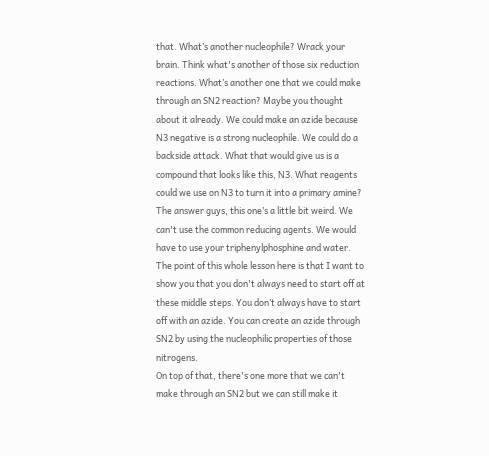that. What’s another nucleophile? Wrack your brain. Think what's another of those six reduction reactions. What’s another one that we could make through an SN2 reaction? Maybe you thought about it already. We could make an azide because N3 negative is a strong nucleophile. We could do a backside attack. What that would give us is a compound that looks like this, N3. What reagents could we use on N3 to turn it into a primary amine? The answer guys, this one’s a little bit weird. We can't use the common reducing agents. We would have to use your triphenylphosphine and water. The point of this whole lesson here is that I want to show you that you don't always need to start off at these middle steps. You don’t always have to start off with an azide. You can create an azide through SN2 by using the nucleophilic properties of those nitrogens.
On top of that, there's one more that we can't make through an SN2 but we can still make it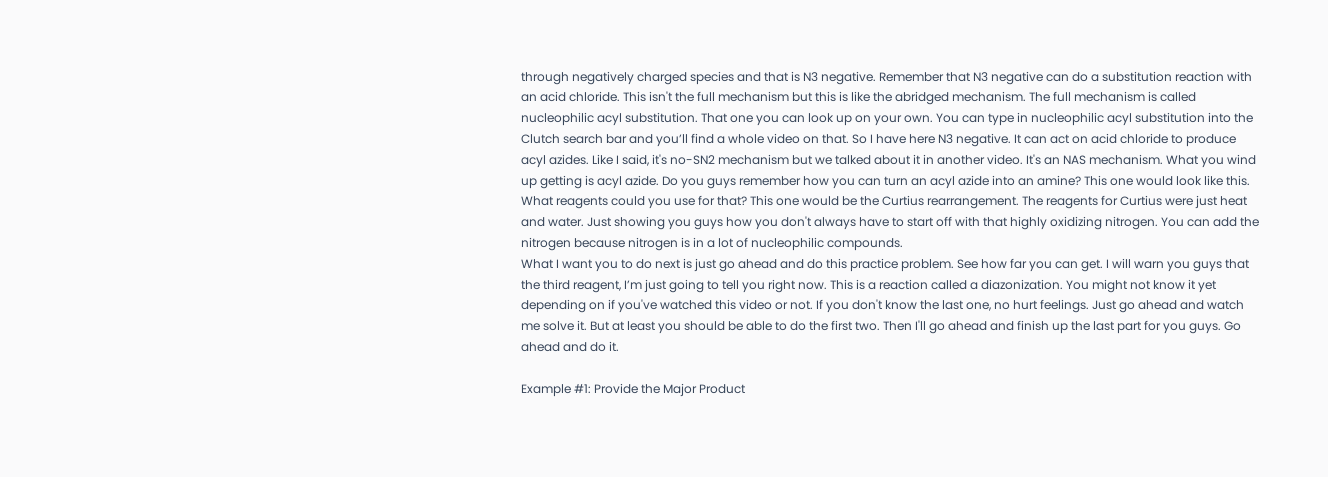through negatively charged species and that is N3 negative. Remember that N3 negative can do a substitution reaction with an acid chloride. This isn't the full mechanism but this is like the abridged mechanism. The full mechanism is called nucleophilic acyl substitution. That one you can look up on your own. You can type in nucleophilic acyl substitution into the Clutch search bar and you’ll find a whole video on that. So I have here N3 negative. It can act on acid chloride to produce acyl azides. Like I said, it's no-SN2 mechanism but we talked about it in another video. It's an NAS mechanism. What you wind up getting is acyl azide. Do you guys remember how you can turn an acyl azide into an amine? This one would look like this. What reagents could you use for that? This one would be the Curtius rearrangement. The reagents for Curtius were just heat and water. Just showing you guys how you don't always have to start off with that highly oxidizing nitrogen. You can add the nitrogen because nitrogen is in a lot of nucleophilic compounds.
What I want you to do next is just go ahead and do this practice problem. See how far you can get. I will warn you guys that the third reagent, I’m just going to tell you right now. This is a reaction called a diazonization. You might not know it yet depending on if you've watched this video or not. If you don't know the last one, no hurt feelings. Just go ahead and watch me solve it. But at least you should be able to do the first two. Then I'll go ahead and finish up the last part for you guys. Go ahead and do it.

Example #1: Provide the Major Product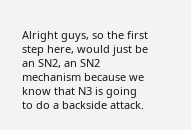Alright guys, so the first step here, would just be an SN2, an SN2 mechanism because we know that N3 is going to do a backside attack.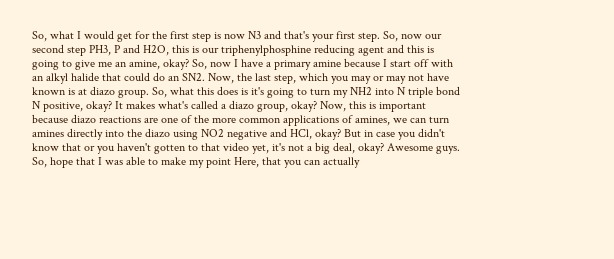So, what I would get for the first step is now N3 and that's your first step. So, now our second step PH3, P and H2O, this is our triphenylphosphine reducing agent and this is going to give me an amine, okay? So, now I have a primary amine because I start off with an alkyl halide that could do an SN2. Now, the last step, which you may or may not have known is at diazo group. So, what this does is it's going to turn my NH2 into N triple bond N positive, okay? It makes what's called a diazo group, okay? Now, this is important because diazo reactions are one of the more common applications of amines, we can turn amines directly into the diazo using NO2 negative and HCl, okay? But in case you didn't know that or you haven't gotten to that video yet, it's not a big deal, okay? Awesome guys. So, hope that I was able to make my point Here, that you can actually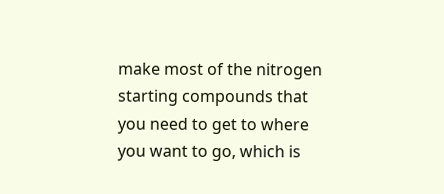make most of the nitrogen starting compounds that you need to get to where you want to go, which is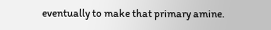eventually to make that primary amine.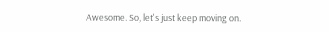Awesome. So, let's just keep moving on.